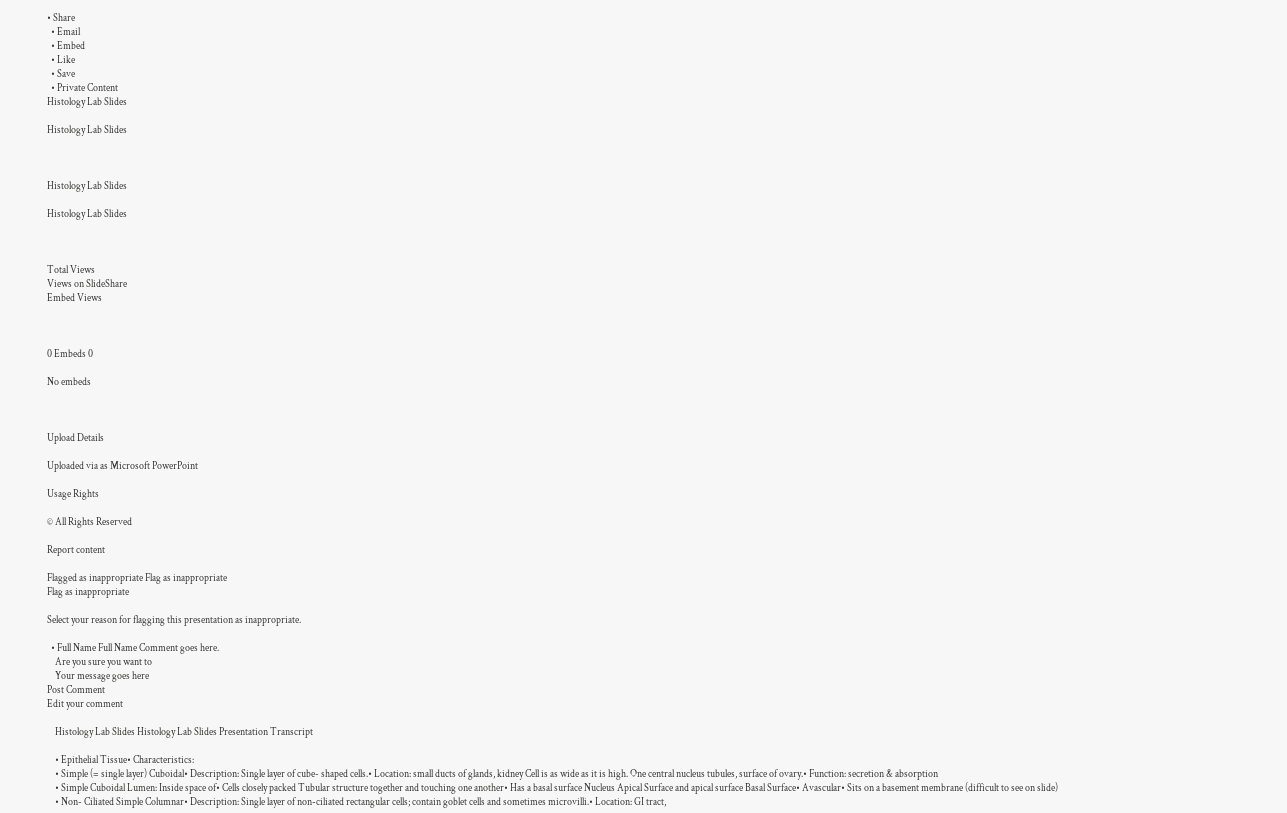• Share
  • Email
  • Embed
  • Like
  • Save
  • Private Content
Histology Lab Slides

Histology Lab Slides



Histology Lab Slides

Histology Lab Slides



Total Views
Views on SlideShare
Embed Views



0 Embeds 0

No embeds



Upload Details

Uploaded via as Microsoft PowerPoint

Usage Rights

© All Rights Reserved

Report content

Flagged as inappropriate Flag as inappropriate
Flag as inappropriate

Select your reason for flagging this presentation as inappropriate.

  • Full Name Full Name Comment goes here.
    Are you sure you want to
    Your message goes here
Post Comment
Edit your comment

    Histology Lab Slides Histology Lab Slides Presentation Transcript

    • Epithelial Tissue• Characteristics:
    • Simple (= single layer) Cuboidal• Description: Single layer of cube- shaped cells.• Location: small ducts of glands, kidney Cell is as wide as it is high. One central nucleus tubules, surface of ovary.• Function: secretion & absorption
    • Simple Cuboidal Lumen: Inside space of• Cells closely packed Tubular structure together and touching one another• Has a basal surface Nucleus Apical Surface and apical surface Basal Surface• Avascular• Sits on a basement membrane (difficult to see on slide)
    • Non- Ciliated Simple Columnar• Description: Single layer of non-ciliated rectangular cells; contain goblet cells and sometimes microvilli.• Location: GI tract,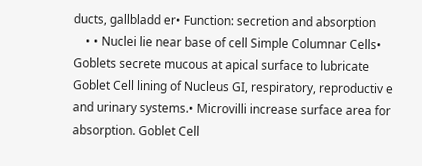ducts, gallbladd er• Function: secretion and absorption
    • • Nuclei lie near base of cell Simple Columnar Cells• Goblets secrete mucous at apical surface to lubricate Goblet Cell lining of Nucleus GI, respiratory, reproductiv e and urinary systems.• Microvilli increase surface area for absorption. Goblet Cell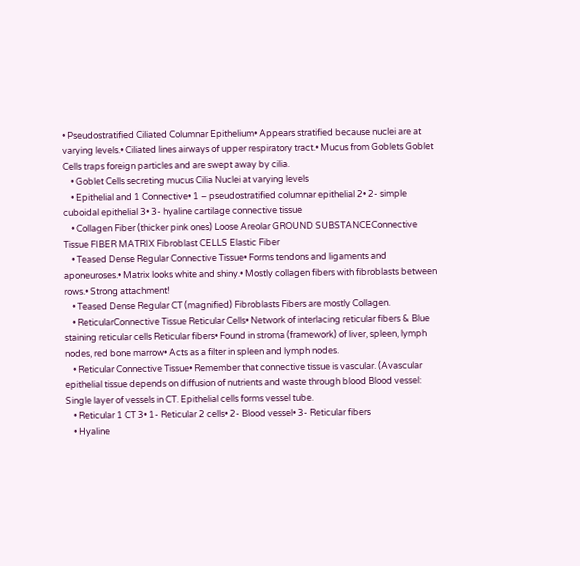• Pseudostratified Ciliated Columnar Epithelium• Appears stratified because nuclei are at varying levels.• Ciliated lines airways of upper respiratory tract.• Mucus from Goblets Goblet Cells traps foreign particles and are swept away by cilia.
    • Goblet Cells secreting mucus Cilia Nuclei at varying levels
    • Epithelial and 1 Connective• 1 – pseudostratified columnar epithelial 2• 2- simple cuboidal epithelial 3• 3- hyaline cartilage connective tissue
    • Collagen Fiber (thicker pink ones) Loose Areolar GROUND SUBSTANCEConnective Tissue FIBER MATRIX Fibroblast CELLS Elastic Fiber
    • Teased Dense Regular Connective Tissue• Forms tendons and ligaments and aponeuroses.• Matrix looks white and shiny.• Mostly collagen fibers with fibroblasts between rows.• Strong attachment!
    • Teased Dense Regular CT (magnified) Fibroblasts Fibers are mostly Collagen.
    • ReticularConnective Tissue Reticular Cells• Network of interlacing reticular fibers & Blue staining reticular cells Reticular fibers• Found in stroma (framework) of liver, spleen, lymph nodes, red bone marrow• Acts as a filter in spleen and lymph nodes.
    • Reticular Connective Tissue• Remember that connective tissue is vascular. (Avascular epithelial tissue depends on diffusion of nutrients and waste through blood Blood vessel: Single layer of vessels in CT. Epithelial cells forms vessel tube.
    • Reticular 1 CT 3• 1- Reticular 2 cells• 2- Blood vessel• 3- Reticular fibers
    • Hyaline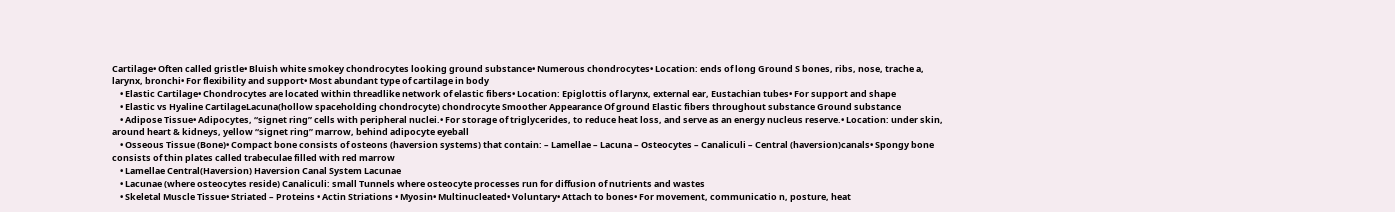Cartilage• Often called gristle• Bluish white smokey chondrocytes looking ground substance• Numerous chondrocytes• Location: ends of long Ground S bones, ribs, nose, trache a, larynx, bronchi• For flexibility and support• Most abundant type of cartilage in body
    • Elastic Cartilage• Chondrocytes are located within threadlike network of elastic fibers• Location: Epiglottis of larynx, external ear, Eustachian tubes• For support and shape
    • Elastic vs Hyaline CartilageLacuna(hollow spaceholding chondrocyte) chondrocyte Smoother Appearance Of ground Elastic fibers throughout substance Ground substance
    • Adipose Tissue• Adipocytes, “signet ring” cells with peripheral nuclei.• For storage of triglycerides, to reduce heat loss, and serve as an energy nucleus reserve.• Location: under skin, around heart & kidneys, yellow “signet ring” marrow, behind adipocyte eyeball
    • Osseous Tissue (Bone)• Compact bone consists of osteons (haversion systems) that contain: – Lamellae – Lacuna – Osteocytes – Canaliculi – Central (haversion)canals• Spongy bone consists of thin plates called trabeculae filled with red marrow
    • Lamellae Central(Haversion) Haversion Canal System Lacunae
    • Lacunae (where osteocytes reside) Canaliculi: small Tunnels where osteocyte processes run for diffusion of nutrients and wastes
    • Skeletal Muscle Tissue• Striated – Proteins • Actin Striations • Myosin• Multinucleated• Voluntary• Attach to bones• For movement, communicatio n, posture, heat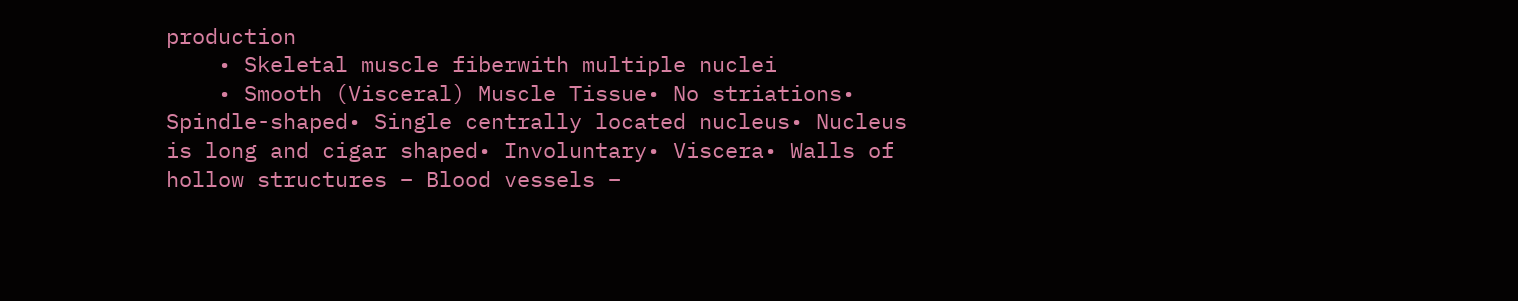production
    • Skeletal muscle fiberwith multiple nuclei
    • Smooth (Visceral) Muscle Tissue• No striations• Spindle-shaped• Single centrally located nucleus• Nucleus is long and cigar shaped• Involuntary• Viscera• Walls of hollow structures – Blood vessels –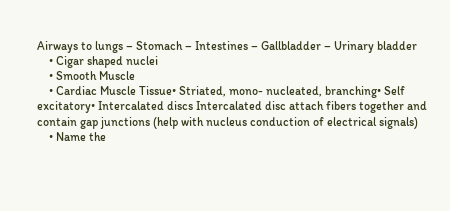Airways to lungs – Stomach – Intestines – Gallbladder – Urinary bladder
    • Cigar shaped nuclei
    • Smooth Muscle
    • Cardiac Muscle Tissue• Striated, mono- nucleated, branching• Self excitatory• Intercalated discs Intercalated disc attach fibers together and contain gap junctions (help with nucleus conduction of electrical signals)
    • Name the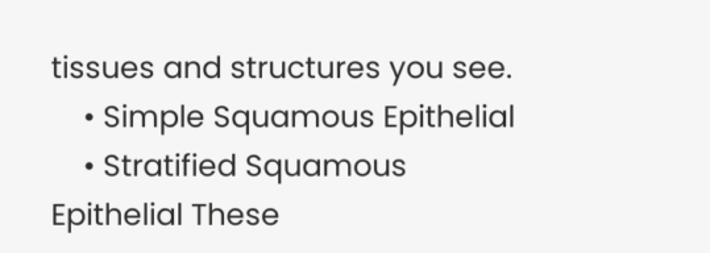tissues and structures you see.
    • Simple Squamous Epithelial
    • Stratified Squamous Epithelial These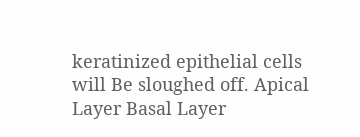keratinized epithelial cells will Be sloughed off. Apical Layer Basal Layer